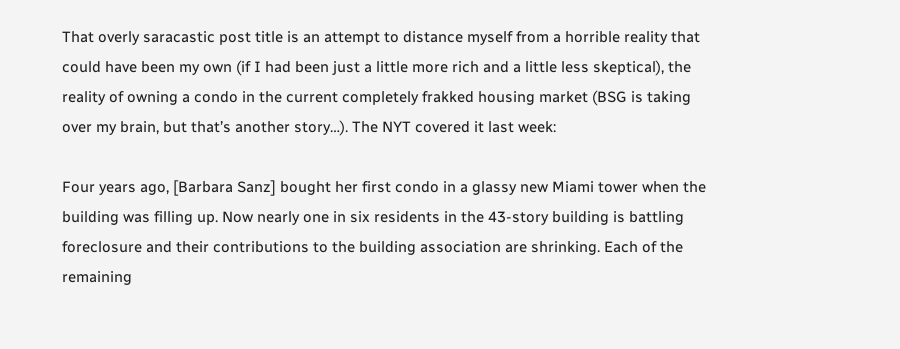That overly saracastic post title is an attempt to distance myself from a horrible reality that could have been my own (if I had been just a little more rich and a little less skeptical), the reality of owning a condo in the current completely frakked housing market (BSG is taking over my brain, but that’s another story…). The NYT covered it last week:

Four years ago, [Barbara Sanz] bought her first condo in a glassy new Miami tower when the building was filling up. Now nearly one in six residents in the 43-story building is battling foreclosure and their contributions to the building association are shrinking. Each of the remaining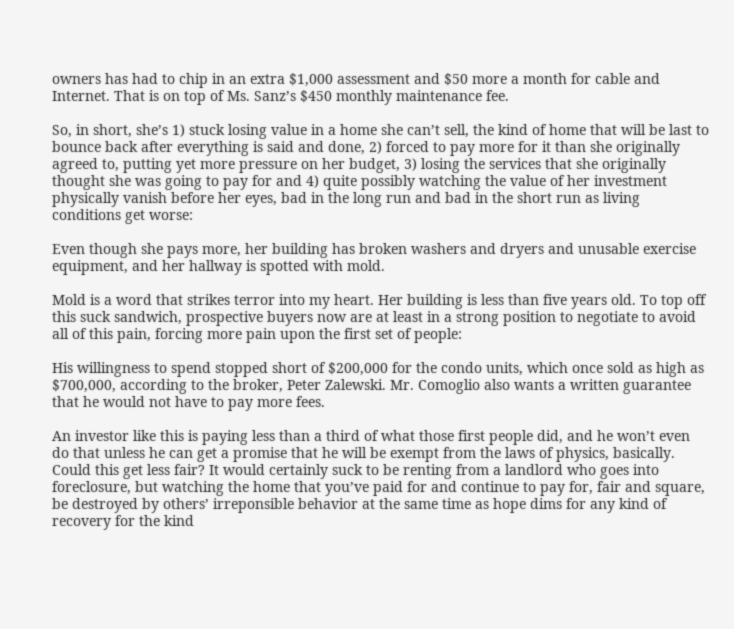owners has had to chip in an extra $1,000 assessment and $50 more a month for cable and Internet. That is on top of Ms. Sanz’s $450 monthly maintenance fee.

So, in short, she’s 1) stuck losing value in a home she can’t sell, the kind of home that will be last to bounce back after everything is said and done, 2) forced to pay more for it than she originally agreed to, putting yet more pressure on her budget, 3) losing the services that she originally thought she was going to pay for and 4) quite possibly watching the value of her investment physically vanish before her eyes, bad in the long run and bad in the short run as living conditions get worse:

Even though she pays more, her building has broken washers and dryers and unusable exercise equipment, and her hallway is spotted with mold.

Mold is a word that strikes terror into my heart. Her building is less than five years old. To top off this suck sandwich, prospective buyers now are at least in a strong position to negotiate to avoid all of this pain, forcing more pain upon the first set of people:

His willingness to spend stopped short of $200,000 for the condo units, which once sold as high as $700,000, according to the broker, Peter Zalewski. Mr. Comoglio also wants a written guarantee that he would not have to pay more fees.

An investor like this is paying less than a third of what those first people did, and he won’t even do that unless he can get a promise that he will be exempt from the laws of physics, basically. Could this get less fair? It would certainly suck to be renting from a landlord who goes into foreclosure, but watching the home that you’ve paid for and continue to pay for, fair and square, be destroyed by others’ irreponsible behavior at the same time as hope dims for any kind of recovery for the kind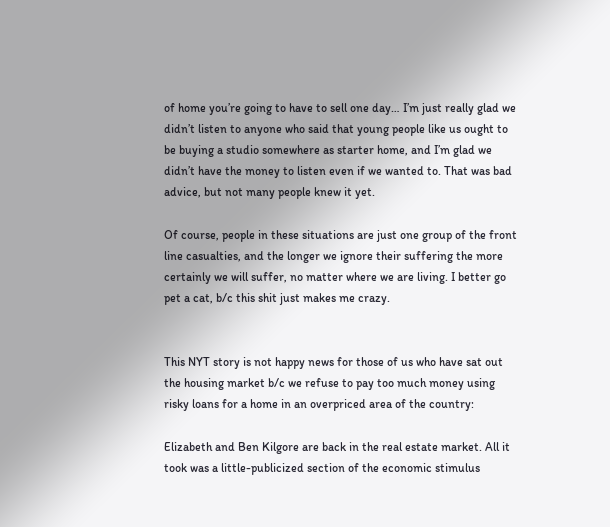of home you’re going to have to sell one day… I’m just really glad we didn’t listen to anyone who said that young people like us ought to be buying a studio somewhere as starter home, and I’m glad we didn’t have the money to listen even if we wanted to. That was bad advice, but not many people knew it yet.

Of course, people in these situations are just one group of the front line casualties, and the longer we ignore their suffering the more certainly we will suffer, no matter where we are living. I better go pet a cat, b/c this shit just makes me crazy.


This NYT story is not happy news for those of us who have sat out the housing market b/c we refuse to pay too much money using risky loans for a home in an overpriced area of the country:

Elizabeth and Ben Kilgore are back in the real estate market. All it took was a little-publicized section of the economic stimulus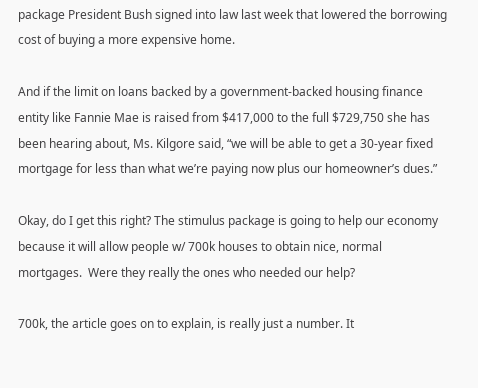package President Bush signed into law last week that lowered the borrowing cost of buying a more expensive home.

And if the limit on loans backed by a government-backed housing finance entity like Fannie Mae is raised from $417,000 to the full $729,750 she has been hearing about, Ms. Kilgore said, “we will be able to get a 30-year fixed mortgage for less than what we’re paying now plus our homeowner’s dues.”

Okay, do I get this right? The stimulus package is going to help our economy because it will allow people w/ 700k houses to obtain nice, normal mortgages.  Were they really the ones who needed our help?

700k, the article goes on to explain, is really just a number. It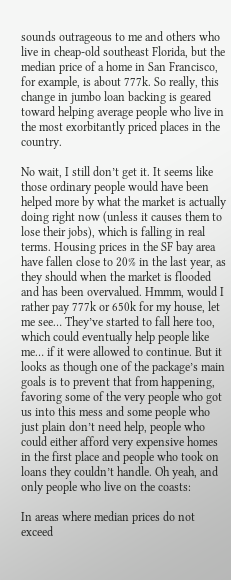sounds outrageous to me and others who live in cheap-old southeast Florida, but the median price of a home in San Francisco, for example, is about 777k. So really, this change in jumbo loan backing is geared toward helping average people who live in the most exorbitantly priced places in the country.

No wait, I still don’t get it. It seems like those ordinary people would have been helped more by what the market is actually doing right now (unless it causes them to lose their jobs), which is falling in real terms. Housing prices in the SF bay area have fallen close to 20% in the last year, as they should when the market is flooded and has been overvalued. Hmmm, would I rather pay 777k or 650k for my house, let me see… They’ve started to fall here too, which could eventually help people like me… if it were allowed to continue. But it looks as though one of the package’s main goals is to prevent that from happening, favoring some of the very people who got us into this mess and some people who just plain don’t need help, people who could either afford very expensive homes in the first place and people who took on loans they couldn’t handle. Oh yeah, and only people who live on the coasts:

In areas where median prices do not exceed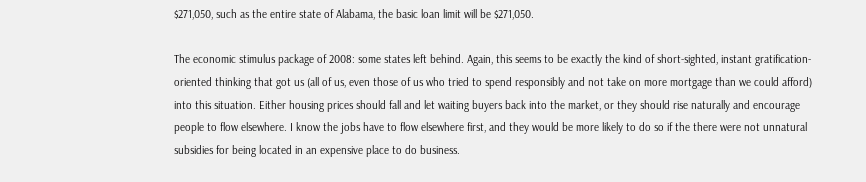$271,050, such as the entire state of Alabama, the basic loan limit will be $271,050.

The economic stimulus package of 2008: some states left behind. Again, this seems to be exactly the kind of short-sighted, instant gratification-oriented thinking that got us (all of us, even those of us who tried to spend responsibly and not take on more mortgage than we could afford) into this situation. Either housing prices should fall and let waiting buyers back into the market, or they should rise naturally and encourage people to flow elsewhere. I know the jobs have to flow elsewhere first, and they would be more likely to do so if the there were not unnatural subsidies for being located in an expensive place to do business.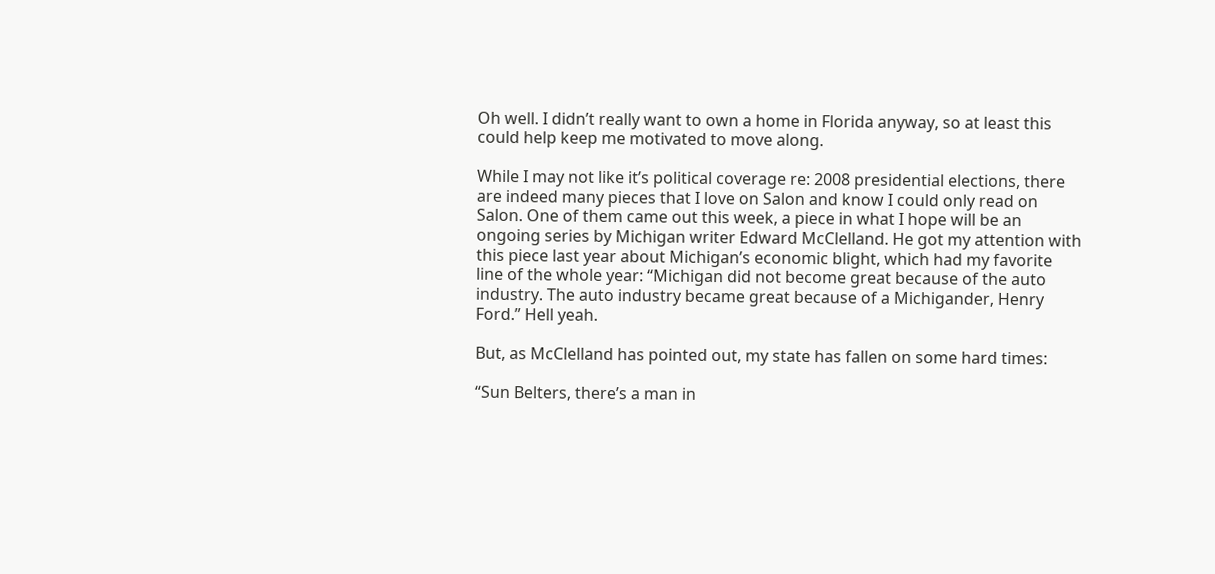Oh well. I didn’t really want to own a home in Florida anyway, so at least this could help keep me motivated to move along.

While I may not like it’s political coverage re: 2008 presidential elections, there are indeed many pieces that I love on Salon and know I could only read on Salon. One of them came out this week, a piece in what I hope will be an ongoing series by Michigan writer Edward McClelland. He got my attention with this piece last year about Michigan’s economic blight, which had my favorite line of the whole year: “Michigan did not become great because of the auto industry. The auto industry became great because of a Michigander, Henry Ford.” Hell yeah.

But, as McClelland has pointed out, my state has fallen on some hard times:

“Sun Belters, there’s a man in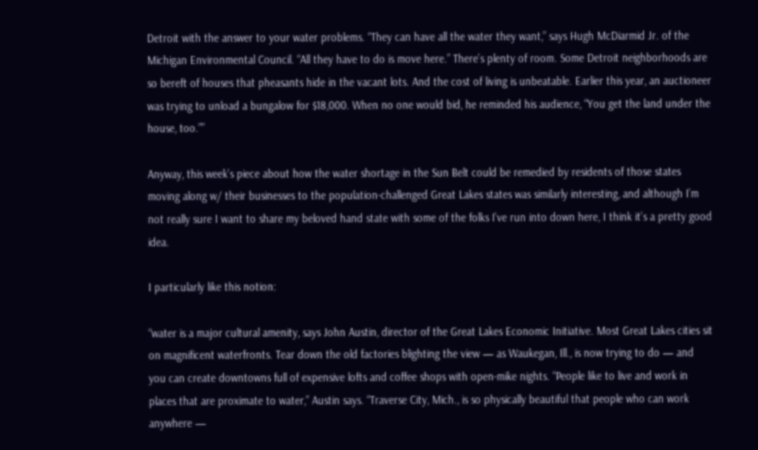Detroit with the answer to your water problems. “They can have all the water they want,” says Hugh McDiarmid Jr. of the Michigan Environmental Council. “All they have to do is move here.” There’s plenty of room. Some Detroit neighborhoods are so bereft of houses that pheasants hide in the vacant lots. And the cost of living is unbeatable. Earlier this year, an auctioneer was trying to unload a bungalow for $18,000. When no one would bid, he reminded his audience, “You get the land under the house, too.””

Anyway, this week’s piece about how the water shortage in the Sun Belt could be remedied by residents of those states moving along w/ their businesses to the population-challenged Great Lakes states was similarly interesting, and although I’m not really sure I want to share my beloved hand state with some of the folks I’ve run into down here, I think it’s a pretty good idea.

I particularly like this notion:

“water is a major cultural amenity, says John Austin, director of the Great Lakes Economic Initiative. Most Great Lakes cities sit on magnificent waterfronts. Tear down the old factories blighting the view — as Waukegan, Ill., is now trying to do — and you can create downtowns full of expensive lofts and coffee shops with open-mike nights. “People like to live and work in places that are proximate to water,” Austin says. “Traverse City, Mich., is so physically beautiful that people who can work anywhere —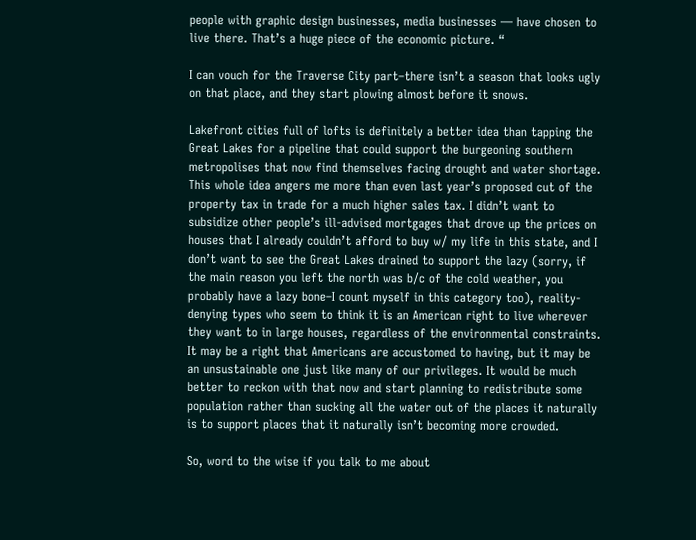people with graphic design businesses, media businesses — have chosen to live there. That’s a huge piece of the economic picture. “

I can vouch for the Traverse City part–there isn’t a season that looks ugly on that place, and they start plowing almost before it snows.

Lakefront cities full of lofts is definitely a better idea than tapping the Great Lakes for a pipeline that could support the burgeoning southern metropolises that now find themselves facing drought and water shortage. This whole idea angers me more than even last year’s proposed cut of the property tax in trade for a much higher sales tax. I didn’t want to subsidize other people’s ill-advised mortgages that drove up the prices on houses that I already couldn’t afford to buy w/ my life in this state, and I don’t want to see the Great Lakes drained to support the lazy (sorry, if the main reason you left the north was b/c of the cold weather, you probably have a lazy bone–I count myself in this category too), reality-denying types who seem to think it is an American right to live wherever they want to in large houses, regardless of the environmental constraints. It may be a right that Americans are accustomed to having, but it may be an unsustainable one just like many of our privileges. It would be much better to reckon with that now and start planning to redistribute some population rather than sucking all the water out of the places it naturally is to support places that it naturally isn’t becoming more crowded.

So, word to the wise if you talk to me about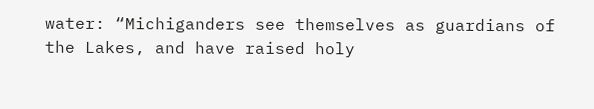water: “Michiganders see themselves as guardians of the Lakes, and have raised holy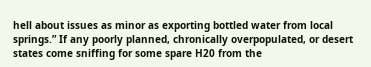hell about issues as minor as exporting bottled water from local springs.” If any poorly planned, chronically overpopulated, or desert states come sniffing for some spare H20 from the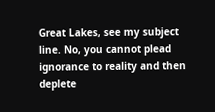Great Lakes, see my subject line. No, you cannot plead ignorance to reality and then deplete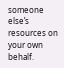someone else’s resources on your own behalf.